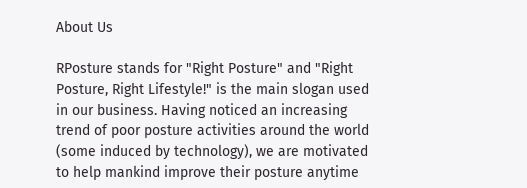About Us

RPosture stands for "Right Posture" and "Right Posture, Right Lifestyle!" is the main slogan used in our business. Having noticed an increasing trend of poor posture activities around the world (some induced by technology), we are motivated to help mankind improve their posture anytime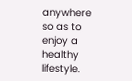anywhere so as to enjoy a healthy lifestyle.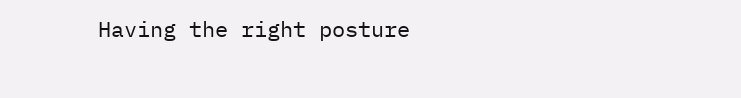Having the right posture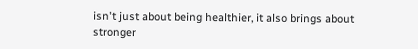isn't just about being healthier, it also brings about stronger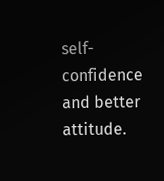self-confidence and better attitude.